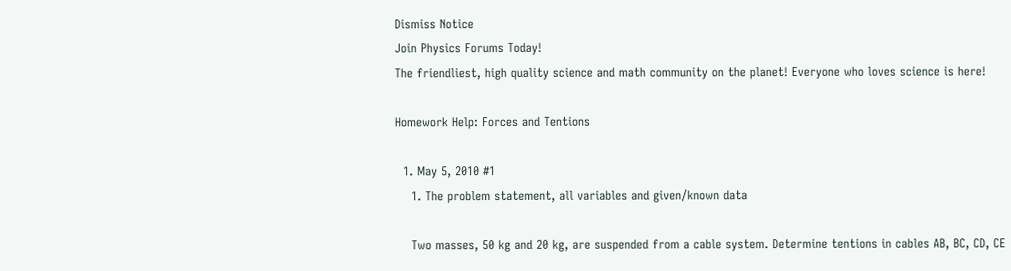Dismiss Notice
Join Physics Forums Today!
The friendliest, high quality science and math community on the planet! Everyone who loves science is here!

Homework Help: Forces and Tentions

  1. May 5, 2010 #1
    1. The problem statement, all variables and given/known data

    Two masses, 50 kg and 20 kg, are suspended from a cable system. Determine tentions in cables AB, BC, CD, CE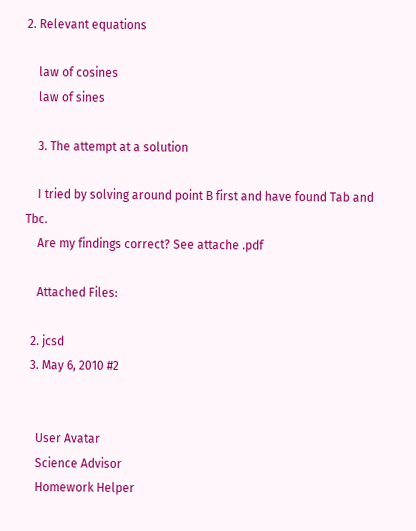2. Relevant equations

    law of cosines
    law of sines

    3. The attempt at a solution

    I tried by solving around point B first and have found Tab and Tbc.
    Are my findings correct? See attache .pdf

    Attached Files:

  2. jcsd
  3. May 6, 2010 #2


    User Avatar
    Science Advisor
    Homework Helper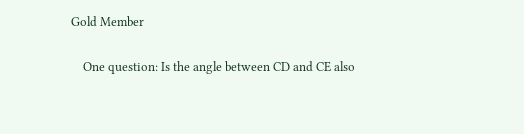Gold Member

    One question: Is the angle between CD and CE also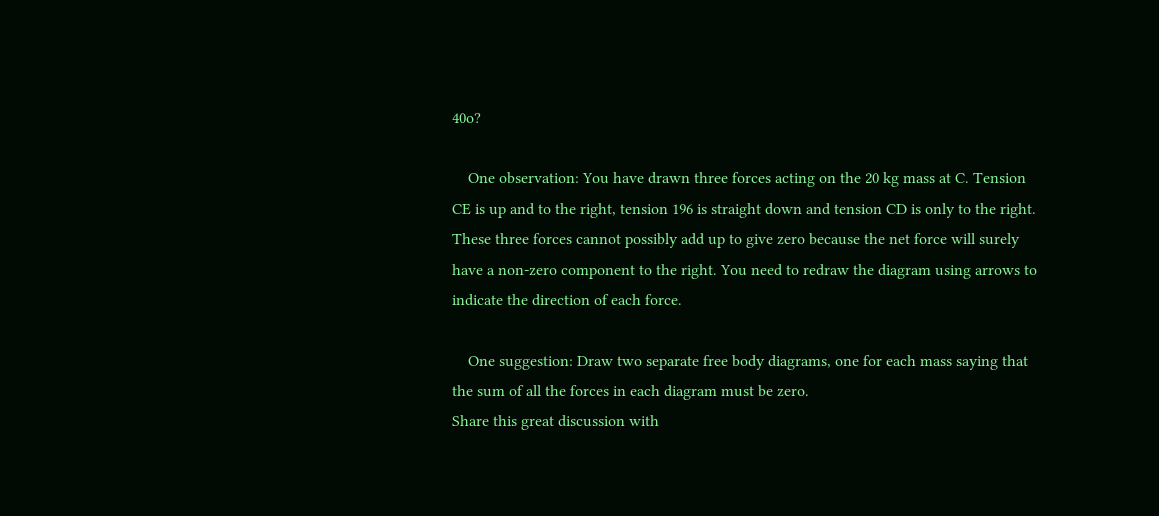40o?

    One observation: You have drawn three forces acting on the 20 kg mass at C. Tension CE is up and to the right, tension 196 is straight down and tension CD is only to the right. These three forces cannot possibly add up to give zero because the net force will surely have a non-zero component to the right. You need to redraw the diagram using arrows to indicate the direction of each force.

    One suggestion: Draw two separate free body diagrams, one for each mass saying that the sum of all the forces in each diagram must be zero.
Share this great discussion with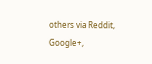others via Reddit, Google+,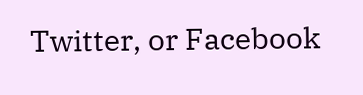Twitter, or Facebook